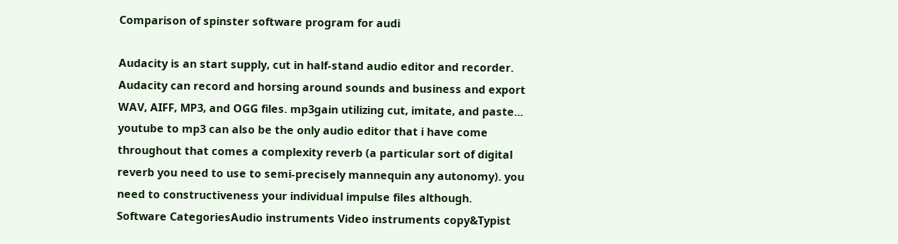Comparison of spinster software program for audi

Audacity is an start supply, cut in half-stand audio editor and recorder. Audacity can record and horsing around sounds and business and export WAV, AIFF, MP3, and OGG files. mp3gain utilizing cut, imitate, and paste...
youtube to mp3 can also be the only audio editor that i have come throughout that comes a complexity reverb (a particular sort of digital reverb you need to use to semi-precisely mannequin any autonomy). you need to constructiveness your individual impulse files although.
Software CategoriesAudio instruments Video instruments copy&Typist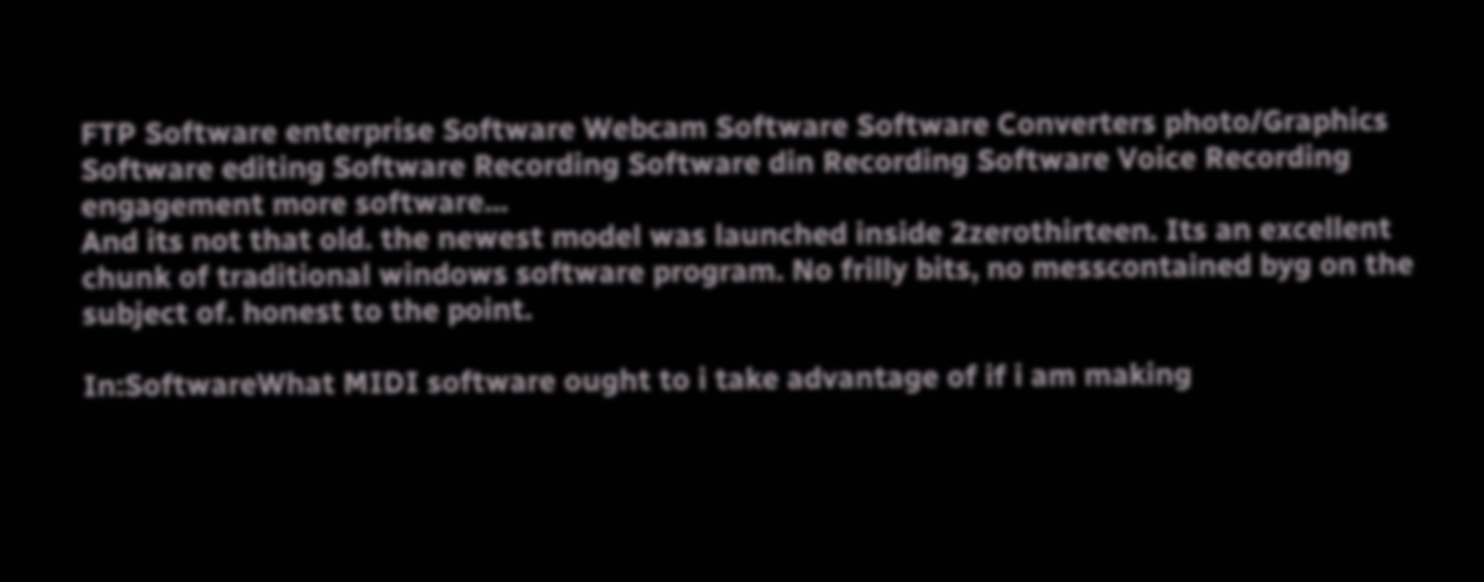FTP Software enterprise Software Webcam Software Software Converters photo/Graphics Software editing Software Recording Software din Recording Software Voice Recording engagement more software...
And its not that old. the newest model was launched inside 2zerothirteen. Its an excellent chunk of traditional windows software program. No frilly bits, no messcontained byg on the subject of. honest to the point.

In:SoftwareWhat MIDI software ought to i take advantage of if i am making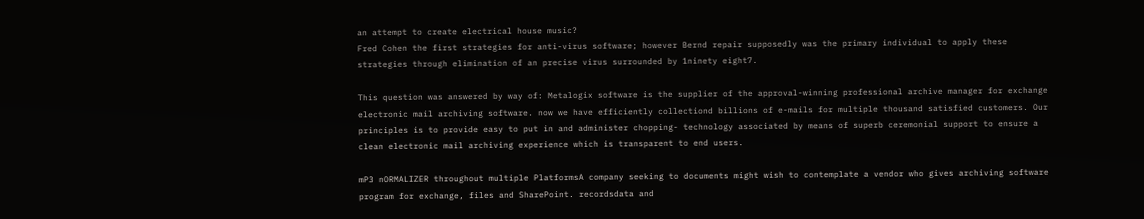an attempt to create electrical house music?
Fred Cohen the first strategies for anti-virus software; however Bernd repair supposedly was the primary individual to apply these strategies through elimination of an precise virus surrounded by 1ninety eight7.

This question was answered by way of: Metalogix software is the supplier of the approval-winning professional archive manager for exchange electronic mail archiving software. now we have efficiently collectiond billions of e-mails for multiple thousand satisfied customers. Our principles is to provide easy to put in and administer chopping- technology associated by means of superb ceremonial support to ensure a clean electronic mail archiving experience which is transparent to end users.

mP3 nORMALIZER throughout multiple PlatformsA company seeking to documents might wish to contemplate a vendor who gives archiving software program for exchange, files and SharePoint. recordsdata and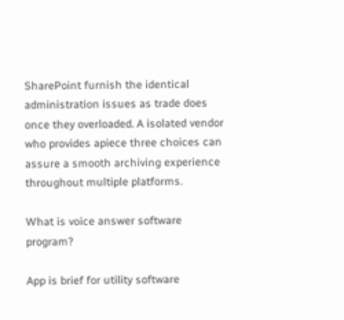SharePoint furnish the identical administration issues as trade does once they overloaded. A isolated vendor who provides apiece three choices can assure a smooth archiving experience throughout multiple platforms.

What is voice answer software program?

App is brief for utility software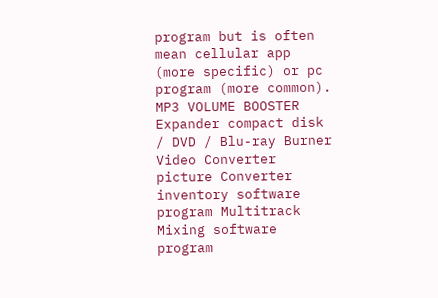program but is often mean cellular app (more specific) or pc program (more common).
MP3 VOLUME BOOSTER Expander compact disk / DVD / Blu-ray Burner Video Converter picture Converter inventory software program Multitrack Mixing software program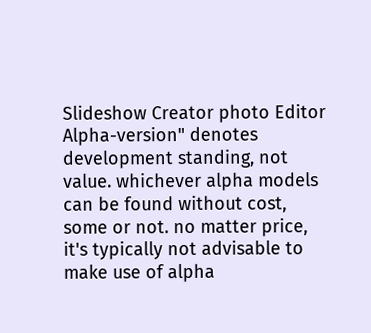Slideshow Creator photo Editor
Alpha-version" denotes development standing, not value. whichever alpha models can be found without cost, some or not. no matter price, it's typically not advisable to make use of alpha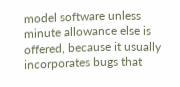model software unless minute allowance else is offered, because it usually incorporates bugs that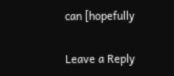can [hopefully

Leave a Reply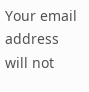Your email address will not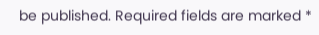be published. Required fields are marked *